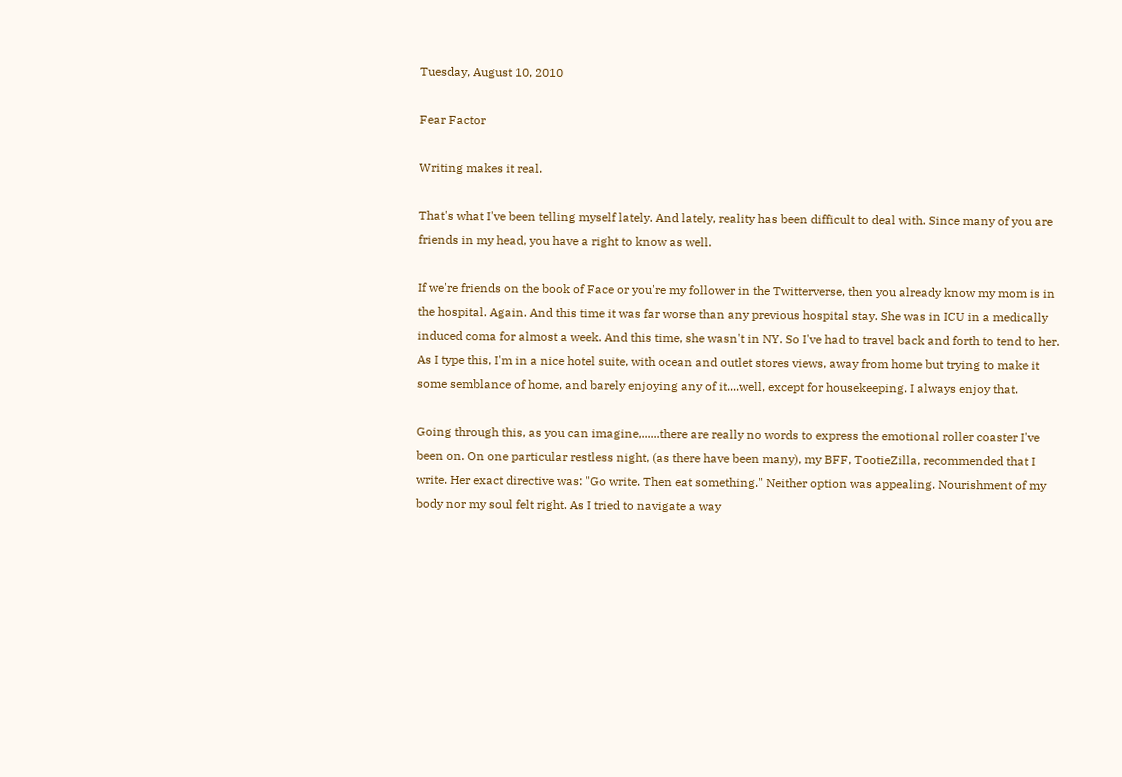Tuesday, August 10, 2010

Fear Factor

Writing makes it real.

That's what I've been telling myself lately. And lately, reality has been difficult to deal with. Since many of you are friends in my head, you have a right to know as well.

If we're friends on the book of Face or you're my follower in the Twitterverse, then you already know my mom is in the hospital. Again. And this time it was far worse than any previous hospital stay. She was in ICU in a medically induced coma for almost a week. And this time, she wasn't in NY. So I've had to travel back and forth to tend to her. As I type this, I'm in a nice hotel suite, with ocean and outlet stores views, away from home but trying to make it some semblance of home, and barely enjoying any of it....well, except for housekeeping. I always enjoy that.

Going through this, as you can imagine,......there are really no words to express the emotional roller coaster I've been on. On one particular restless night, (as there have been many), my BFF, TootieZilla, recommended that I write. Her exact directive was: "Go write. Then eat something." Neither option was appealing. Nourishment of my body nor my soul felt right. As I tried to navigate a way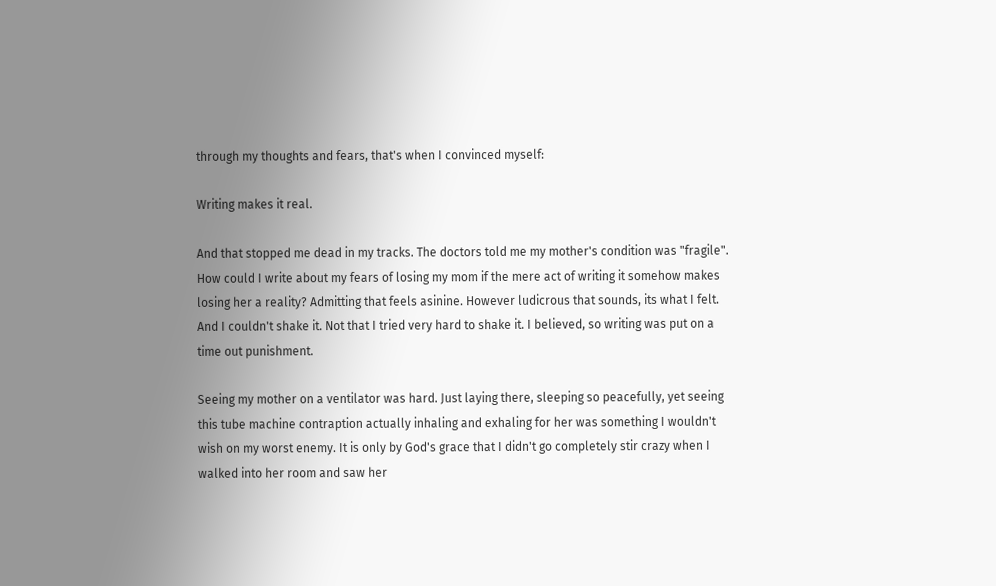through my thoughts and fears, that's when I convinced myself:

Writing makes it real.

And that stopped me dead in my tracks. The doctors told me my mother's condition was "fragile". How could I write about my fears of losing my mom if the mere act of writing it somehow makes losing her a reality? Admitting that feels asinine. However ludicrous that sounds, its what I felt. And I couldn't shake it. Not that I tried very hard to shake it. I believed, so writing was put on a time out punishment.

Seeing my mother on a ventilator was hard. Just laying there, sleeping so peacefully, yet seeing this tube machine contraption actually inhaling and exhaling for her was something I wouldn't wish on my worst enemy. It is only by God's grace that I didn't go completely stir crazy when I walked into her room and saw her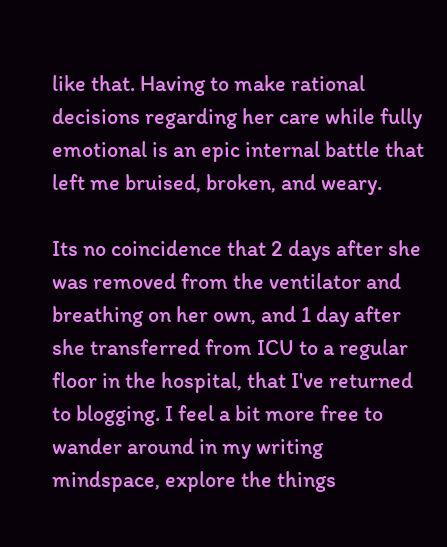like that. Having to make rational decisions regarding her care while fully emotional is an epic internal battle that left me bruised, broken, and weary.

Its no coincidence that 2 days after she was removed from the ventilator and breathing on her own, and 1 day after she transferred from ICU to a regular floor in the hospital, that I've returned to blogging. I feel a bit more free to wander around in my writing mindspace, explore the things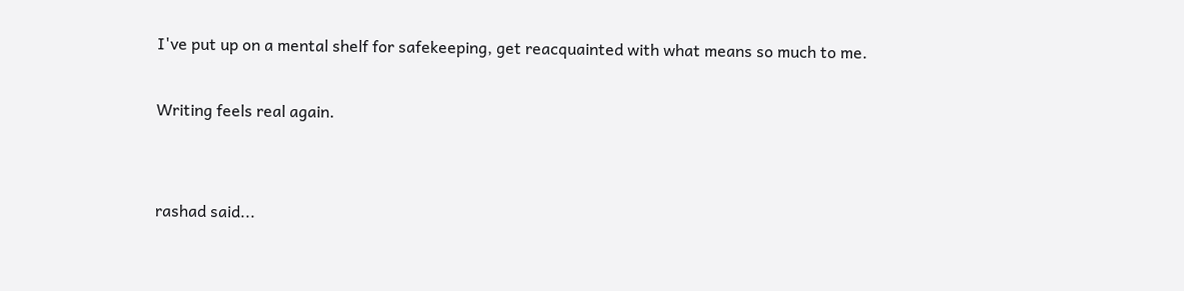I've put up on a mental shelf for safekeeping, get reacquainted with what means so much to me.

Writing feels real again.


rashad said...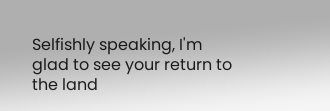Selfishly speaking, I'm glad to see your return to the land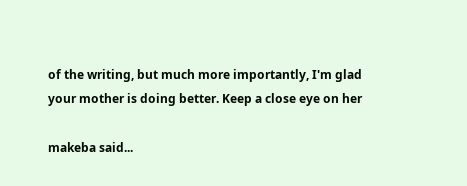of the writing, but much more importantly, I'm glad your mother is doing better. Keep a close eye on her

makeba said...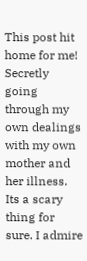This post hit home for me! Secretly going through my own dealings with my own mother and her illness. Its a scary thing for sure. I admire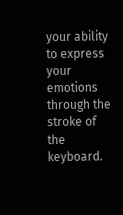your ability to express your emotions through the stroke of the keyboard.